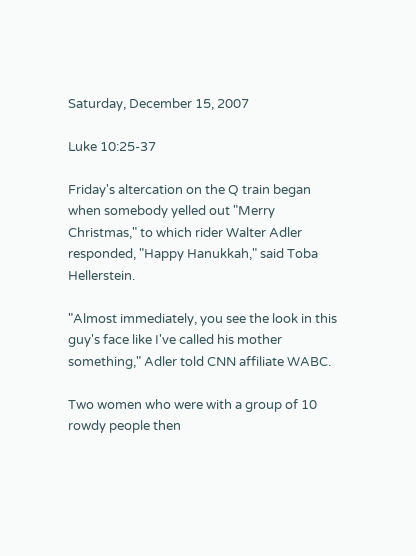Saturday, December 15, 2007

Luke 10:25-37

Friday's altercation on the Q train began when somebody yelled out "Merry Christmas," to which rider Walter Adler responded, "Happy Hanukkah," said Toba Hellerstein.

"Almost immediately, you see the look in this guy's face like I've called his mother something," Adler told CNN affiliate WABC.

Two women who were with a group of 10 rowdy people then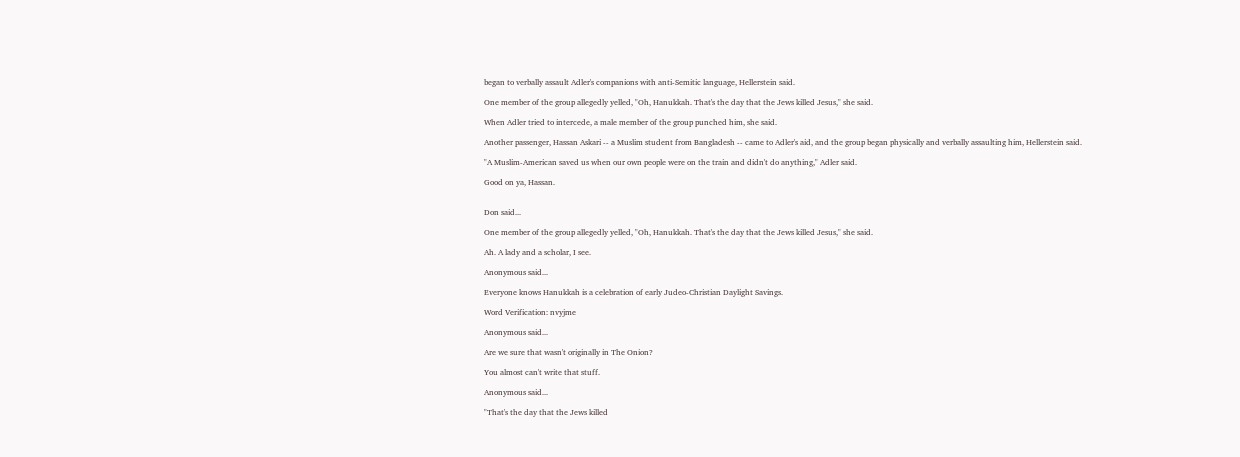began to verbally assault Adler's companions with anti-Semitic language, Hellerstein said.

One member of the group allegedly yelled, "Oh, Hanukkah. That's the day that the Jews killed Jesus," she said.

When Adler tried to intercede, a male member of the group punched him, she said.

Another passenger, Hassan Askari -- a Muslim student from Bangladesh -- came to Adler's aid, and the group began physically and verbally assaulting him, Hellerstein said.

"A Muslim-American saved us when our own people were on the train and didn't do anything," Adler said.

Good on ya, Hassan.


Don said...

One member of the group allegedly yelled, "Oh, Hanukkah. That's the day that the Jews killed Jesus," she said.

Ah. A lady and a scholar, I see.

Anonymous said...

Everyone knows Hanukkah is a celebration of early Judeo-Christian Daylight Savings.

Word Verification: nvyjme

Anonymous said...

Are we sure that wasn't originally in The Onion?

You almost can't write that stuff.

Anonymous said...

"That's the day that the Jews killed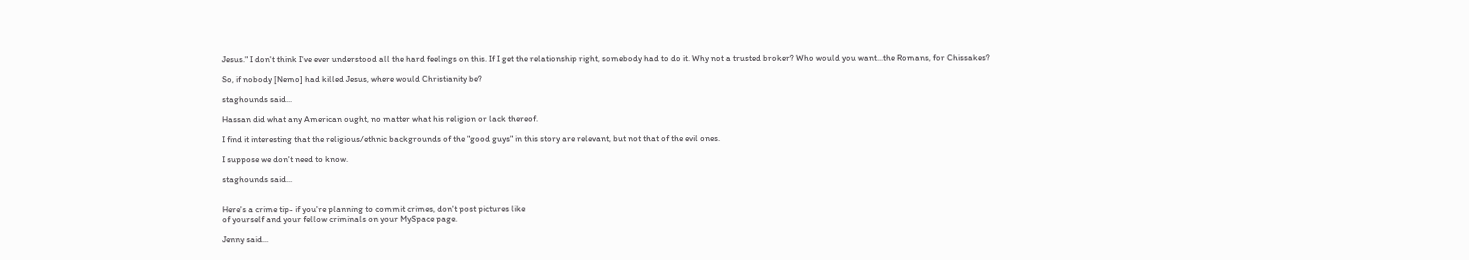Jesus." I don't think I've ever understood all the hard feelings on this. If I get the relationship right, somebody had to do it. Why not a trusted broker? Who would you want...the Romans, for Chissakes?

So, if nobody [Nemo] had killed Jesus, where would Christianity be?

staghounds said...

Hassan did what any American ought, no matter what his religion or lack thereof.

I find it interesting that the religious/ethnic backgrounds of the "good guys" in this story are relevant, but not that of the evil ones.

I suppose we don't need to know.

staghounds said...


Here's a crime tip- if you're planning to commit crimes, don't post pictures like
of yourself and your fellow criminals on your MySpace page.

Jenny said...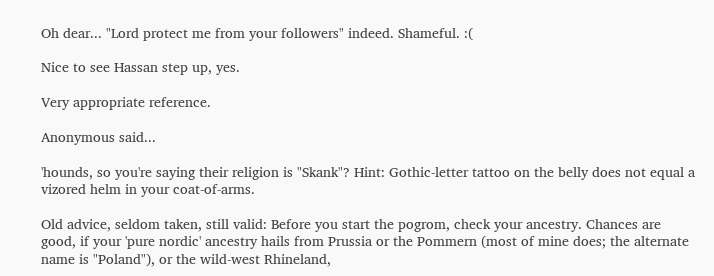Oh dear... "Lord protect me from your followers" indeed. Shameful. :(

Nice to see Hassan step up, yes.

Very appropriate reference.

Anonymous said...

'hounds, so you're saying their religion is "Skank"? Hint: Gothic-letter tattoo on the belly does not equal a vizored helm in your coat-of-arms.

Old advice, seldom taken, still valid: Before you start the pogrom, check your ancestry. Chances are good, if your 'pure nordic' ancestry hails from Prussia or the Pommern (most of mine does; the alternate name is "Poland"), or the wild-west Rhineland,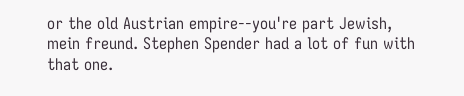or the old Austrian empire--you're part Jewish, mein freund. Stephen Spender had a lot of fun with that one.